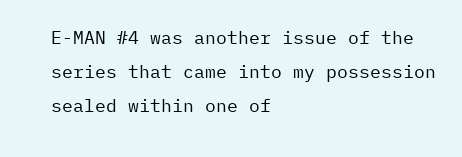E-MAN #4 was another issue of the series that came into my possession sealed within one of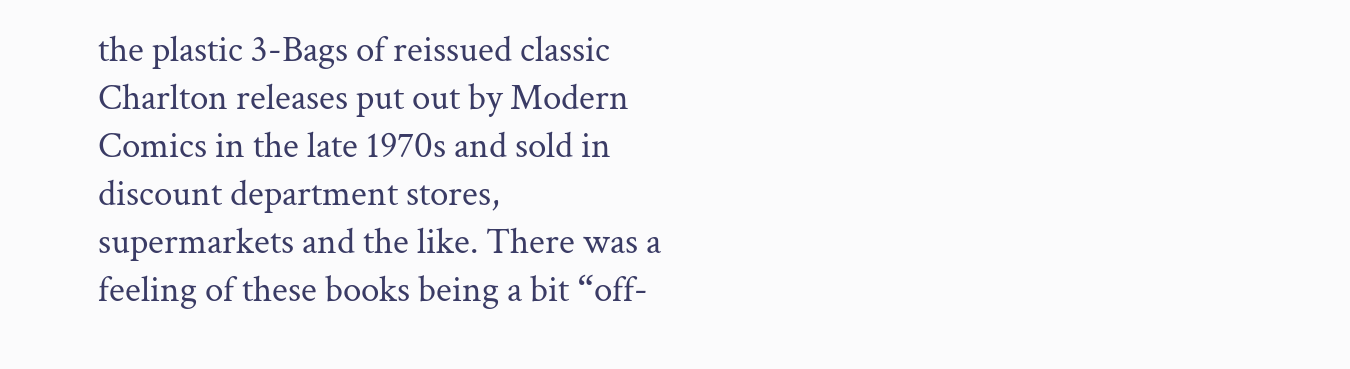the plastic 3-Bags of reissued classic Charlton releases put out by Modern Comics in the late 1970s and sold in discount department stores, supermarkets and the like. There was a feeling of these books being a bit “off-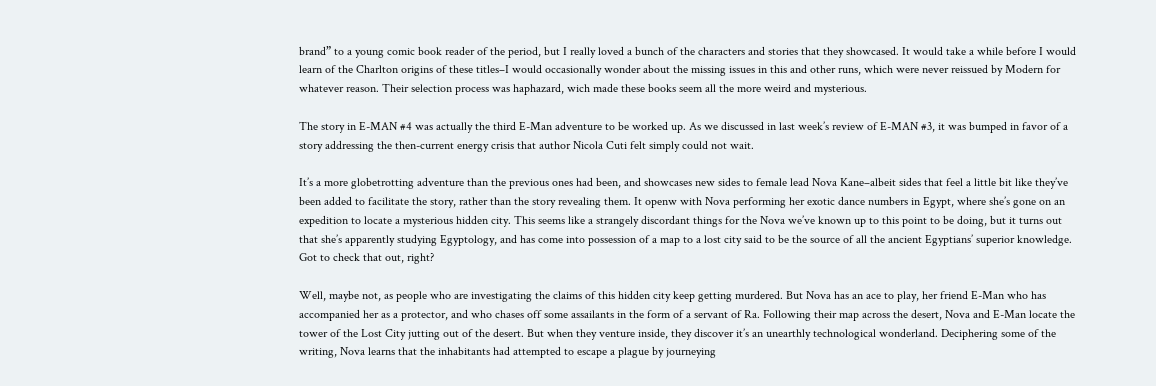brand” to a young comic book reader of the period, but I really loved a bunch of the characters and stories that they showcased. It would take a while before I would learn of the Charlton origins of these titles–I would occasionally wonder about the missing issues in this and other runs, which were never reissued by Modern for whatever reason. Their selection process was haphazard, wich made these books seem all the more weird and mysterious.

The story in E-MAN #4 was actually the third E-Man adventure to be worked up. As we discussed in last week’s review of E-MAN #3, it was bumped in favor of a story addressing the then-current energy crisis that author Nicola Cuti felt simply could not wait.

It’s a more globetrotting adventure than the previous ones had been, and showcases new sides to female lead Nova Kane–albeit sides that feel a little bit like they’ve been added to facilitate the story, rather than the story revealing them. It openw with Nova performing her exotic dance numbers in Egypt, where she’s gone on an expedition to locate a mysterious hidden city. This seems like a strangely discordant things for the Nova we’ve known up to this point to be doing, but it turns out that she’s apparently studying Egyptology, and has come into possession of a map to a lost city said to be the source of all the ancient Egyptians’ superior knowledge. Got to check that out, right?

Well, maybe not, as people who are investigating the claims of this hidden city keep getting murdered. But Nova has an ace to play, her friend E-Man who has accompanied her as a protector, and who chases off some assailants in the form of a servant of Ra. Following their map across the desert, Nova and E-Man locate the tower of the Lost City jutting out of the desert. But when they venture inside, they discover it’s an unearthly technological wonderland. Deciphering some of the writing, Nova learns that the inhabitants had attempted to escape a plague by journeying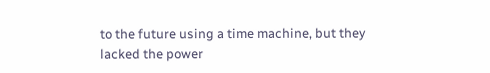to the future using a time machine, but they lacked the power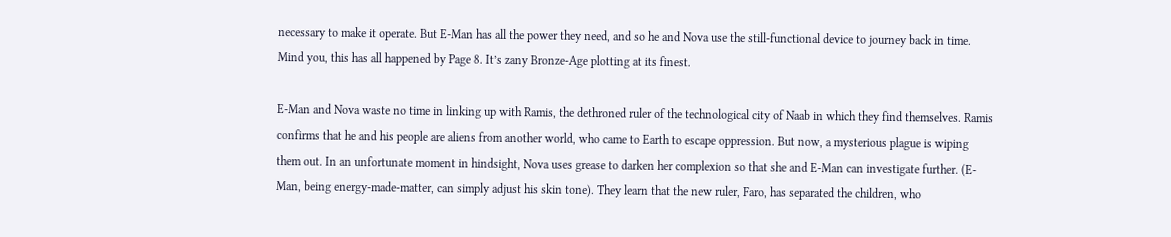necessary to make it operate. But E-Man has all the power they need, and so he and Nova use the still-functional device to journey back in time. Mind you, this has all happened by Page 8. It’s zany Bronze-Age plotting at its finest.

E-Man and Nova waste no time in linking up with Ramis, the dethroned ruler of the technological city of Naab in which they find themselves. Ramis confirms that he and his people are aliens from another world, who came to Earth to escape oppression. But now, a mysterious plague is wiping them out. In an unfortunate moment in hindsight, Nova uses grease to darken her complexion so that she and E-Man can investigate further. (E-Man, being energy-made-matter, can simply adjust his skin tone). They learn that the new ruler, Faro, has separated the children, who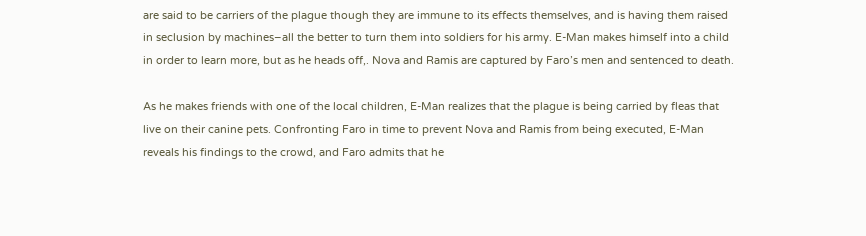are said to be carriers of the plague though they are immune to its effects themselves, and is having them raised in seclusion by machines–all the better to turn them into soldiers for his army. E-Man makes himself into a child in order to learn more, but as he heads off,. Nova and Ramis are captured by Faro’s men and sentenced to death.

As he makes friends with one of the local children, E-Man realizes that the plague is being carried by fleas that live on their canine pets. Confronting Faro in time to prevent Nova and Ramis from being executed, E-Man reveals his findings to the crowd, and Faro admits that he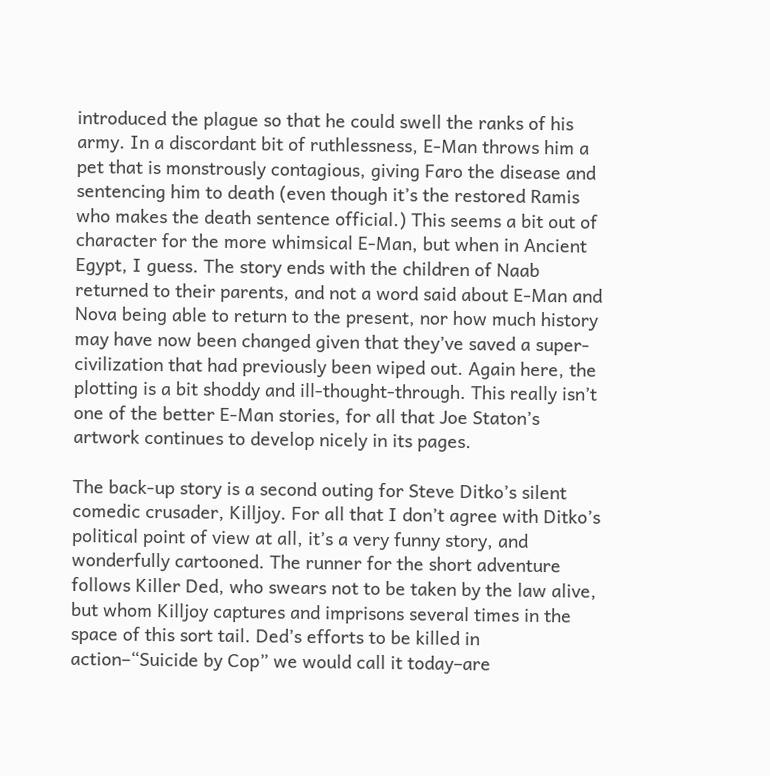introduced the plague so that he could swell the ranks of his army. In a discordant bit of ruthlessness, E-Man throws him a pet that is monstrously contagious, giving Faro the disease and sentencing him to death (even though it’s the restored Ramis who makes the death sentence official.) This seems a bit out of character for the more whimsical E-Man, but when in Ancient Egypt, I guess. The story ends with the children of Naab returned to their parents, and not a word said about E-Man and Nova being able to return to the present, nor how much history may have now been changed given that they’ve saved a super-civilization that had previously been wiped out. Again here, the plotting is a bit shoddy and ill-thought-through. This really isn’t one of the better E-Man stories, for all that Joe Staton’s artwork continues to develop nicely in its pages.

The back-up story is a second outing for Steve Ditko’s silent comedic crusader, Killjoy. For all that I don’t agree with Ditko’s political point of view at all, it’s a very funny story, and wonderfully cartooned. The runner for the short adventure follows Killer Ded, who swears not to be taken by the law alive, but whom Killjoy captures and imprisons several times in the space of this sort tail. Ded’s efforts to be killed in action–“Suicide by Cop” we would call it today–are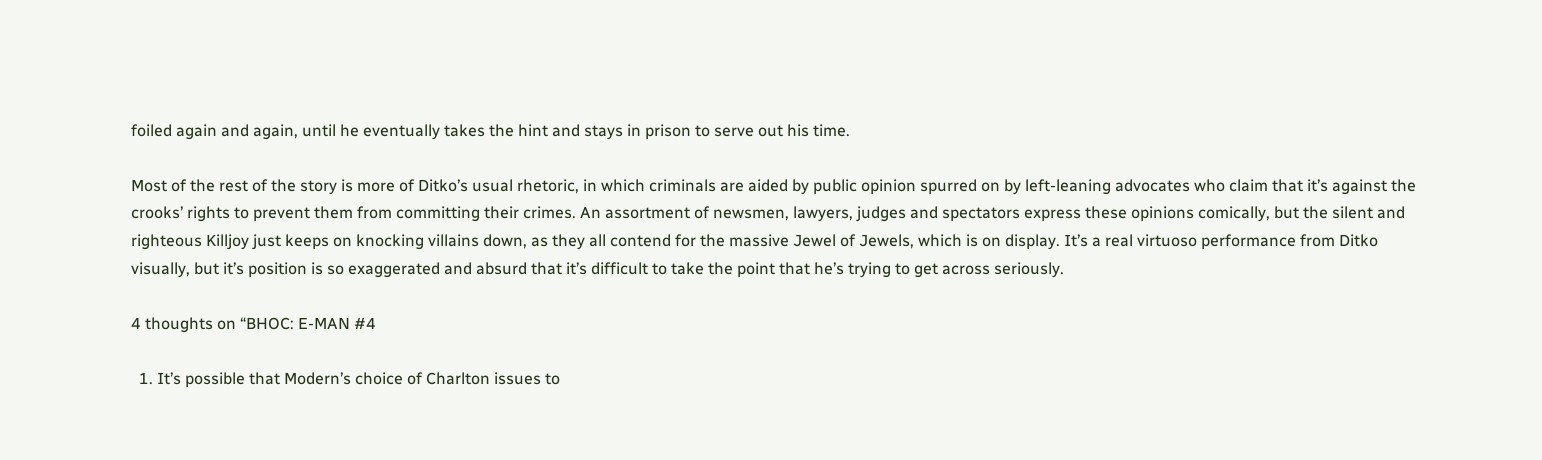foiled again and again, until he eventually takes the hint and stays in prison to serve out his time.

Most of the rest of the story is more of Ditko’s usual rhetoric, in which criminals are aided by public opinion spurred on by left-leaning advocates who claim that it’s against the crooks’ rights to prevent them from committing their crimes. An assortment of newsmen, lawyers, judges and spectators express these opinions comically, but the silent and righteous Killjoy just keeps on knocking villains down, as they all contend for the massive Jewel of Jewels, which is on display. It’s a real virtuoso performance from Ditko visually, but it’s position is so exaggerated and absurd that it’s difficult to take the point that he’s trying to get across seriously.

4 thoughts on “BHOC: E-MAN #4

  1. It’s possible that Modern’s choice of Charlton issues to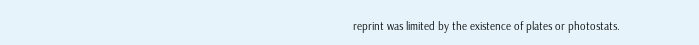reprint was limited by the existence of plates or photostats.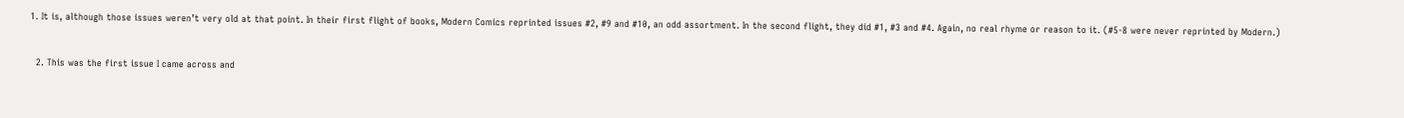1. It is, although those issues weren’t very old at that point. In their first flight of books, Modern Comics reprinted issues #2, #9 and #10, an odd assortment. In the second flight, they did #1, #3 and #4. Again, no real rhyme or reason to it. (#5-8 were never reprinted by Modern.)


  2. This was the first issue I came across and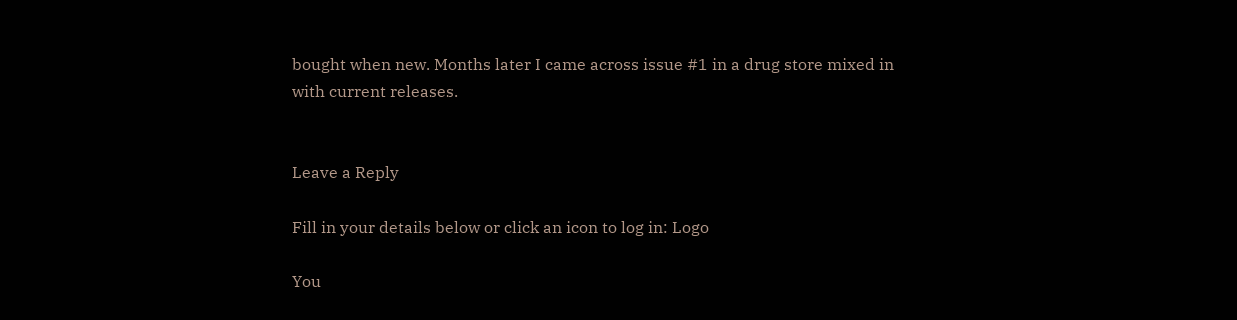bought when new. Months later I came across issue #1 in a drug store mixed in with current releases.


Leave a Reply

Fill in your details below or click an icon to log in: Logo

You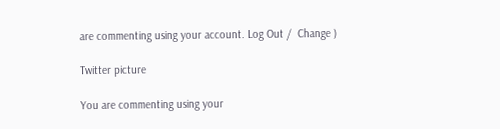are commenting using your account. Log Out /  Change )

Twitter picture

You are commenting using your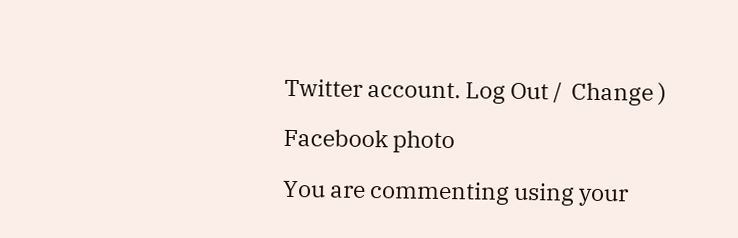Twitter account. Log Out /  Change )

Facebook photo

You are commenting using your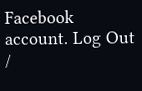Facebook account. Log Out /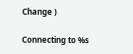Change )

Connecting to %s